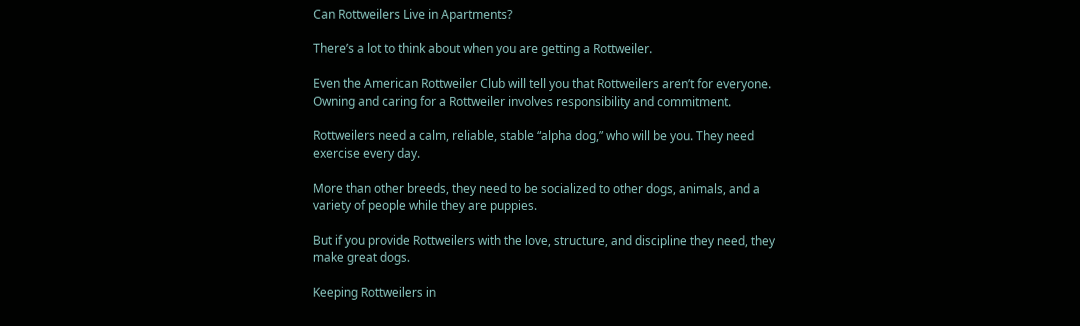Can Rottweilers Live in Apartments?

There’s a lot to think about when you are getting a Rottweiler.

Even the American Rottweiler Club will tell you that Rottweilers aren’t for everyone. Owning and caring for a Rottweiler involves responsibility and commitment.

Rottweilers need a calm, reliable, stable “alpha dog,” who will be you. They need exercise every day.

More than other breeds, they need to be socialized to other dogs, animals, and a variety of people while they are puppies.

But if you provide Rottweilers with the love, structure, and discipline they need, they make great dogs.

Keeping Rottweilers in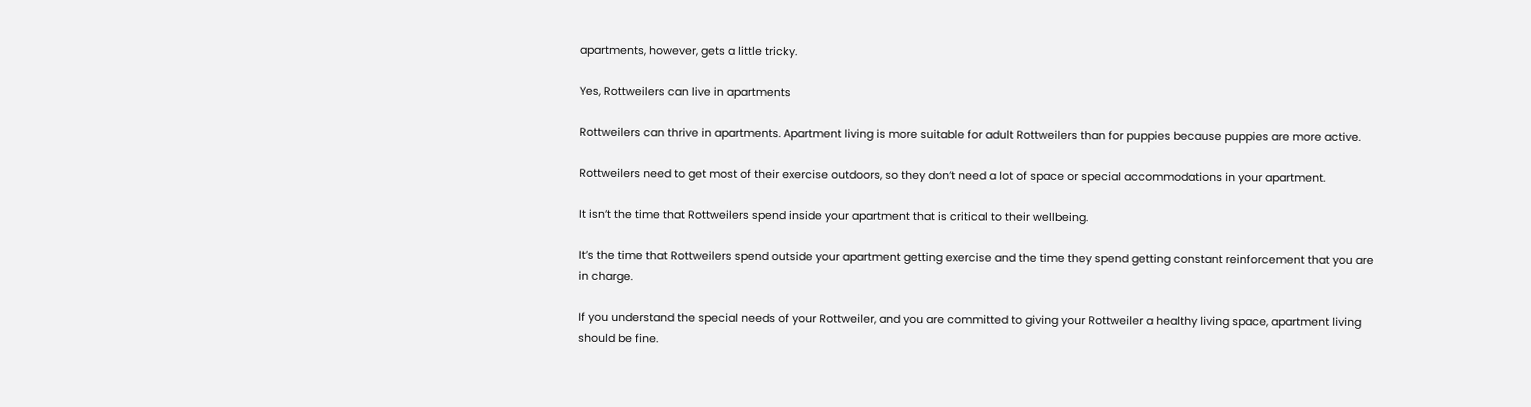apartments, however, gets a little tricky.

Yes, Rottweilers can live in apartments

Rottweilers can thrive in apartments. Apartment living is more suitable for adult Rottweilers than for puppies because puppies are more active.

Rottweilers need to get most of their exercise outdoors, so they don’t need a lot of space or special accommodations in your apartment.

It isn’t the time that Rottweilers spend inside your apartment that is critical to their wellbeing.

It’s the time that Rottweilers spend outside your apartment getting exercise and the time they spend getting constant reinforcement that you are in charge.

If you understand the special needs of your Rottweiler, and you are committed to giving your Rottweiler a healthy living space, apartment living should be fine.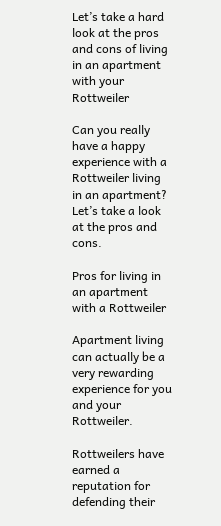Let’s take a hard look at the pros and cons of living in an apartment with your Rottweiler

Can you really have a happy experience with a Rottweiler living in an apartment? Let’s take a look at the pros and cons.

Pros for living in an apartment with a Rottweiler

Apartment living can actually be a very rewarding experience for you and your Rottweiler.

Rottweilers have earned a reputation for defending their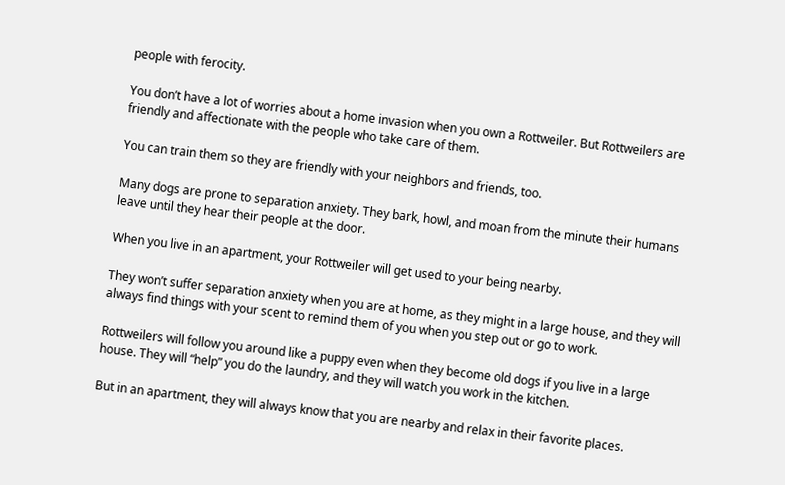people with ferocity.

You don’t have a lot of worries about a home invasion when you own a Rottweiler. But Rottweilers are friendly and affectionate with the people who take care of them.

You can train them so they are friendly with your neighbors and friends, too.

Many dogs are prone to separation anxiety. They bark, howl, and moan from the minute their humans leave until they hear their people at the door.

When you live in an apartment, your Rottweiler will get used to your being nearby.

They won’t suffer separation anxiety when you are at home, as they might in a large house, and they will always find things with your scent to remind them of you when you step out or go to work.

Rottweilers will follow you around like a puppy even when they become old dogs if you live in a large house. They will “help” you do the laundry, and they will watch you work in the kitchen.

But in an apartment, they will always know that you are nearby and relax in their favorite places.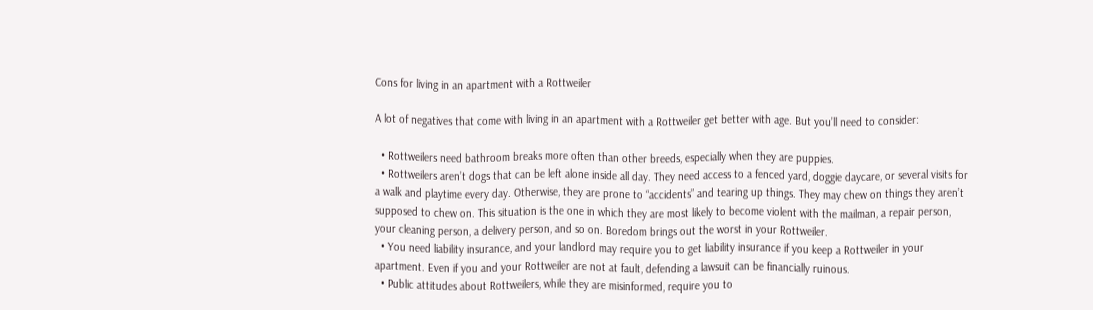Cons for living in an apartment with a Rottweiler

A lot of negatives that come with living in an apartment with a Rottweiler get better with age. But you’ll need to consider:

  • Rottweilers need bathroom breaks more often than other breeds, especially when they are puppies.
  • Rottweilers aren’t dogs that can be left alone inside all day. They need access to a fenced yard, doggie daycare, or several visits for a walk and playtime every day. Otherwise, they are prone to “accidents” and tearing up things. They may chew on things they aren’t supposed to chew on. This situation is the one in which they are most likely to become violent with the mailman, a repair person, your cleaning person, a delivery person, and so on. Boredom brings out the worst in your Rottweiler.
  • You need liability insurance, and your landlord may require you to get liability insurance if you keep a Rottweiler in your apartment. Even if you and your Rottweiler are not at fault, defending a lawsuit can be financially ruinous.
  • Public attitudes about Rottweilers, while they are misinformed, require you to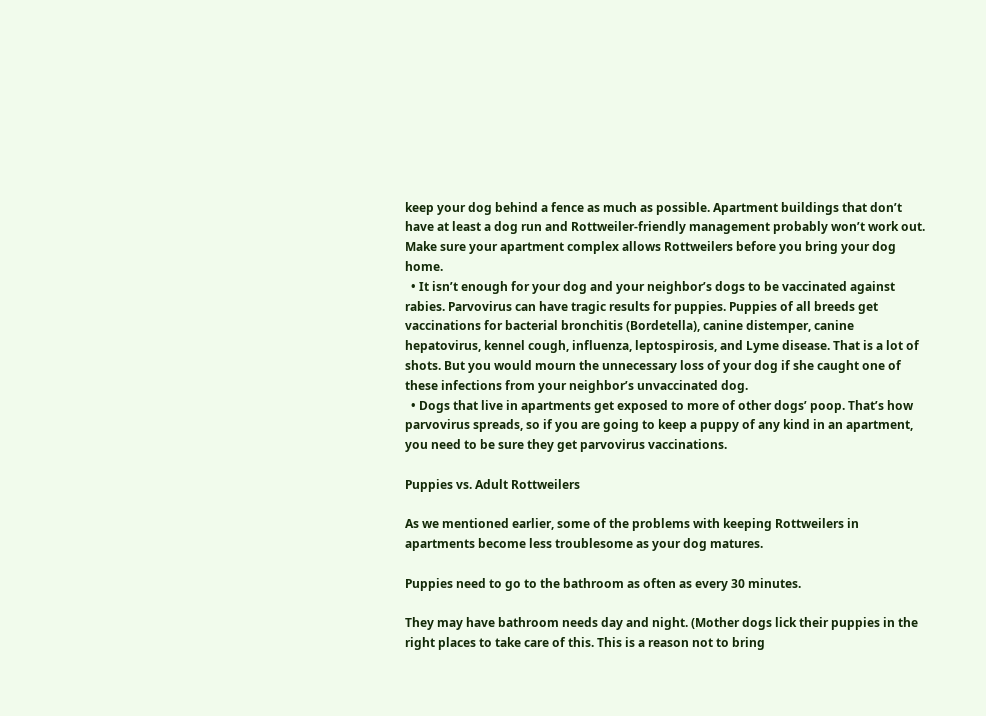keep your dog behind a fence as much as possible. Apartment buildings that don’t have at least a dog run and Rottweiler-friendly management probably won’t work out. Make sure your apartment complex allows Rottweilers before you bring your dog home.
  • It isn’t enough for your dog and your neighbor’s dogs to be vaccinated against rabies. Parvovirus can have tragic results for puppies. Puppies of all breeds get vaccinations for bacterial bronchitis (Bordetella), canine distemper, canine hepatovirus, kennel cough, influenza, leptospirosis, and Lyme disease. That is a lot of shots. But you would mourn the unnecessary loss of your dog if she caught one of these infections from your neighbor’s unvaccinated dog.
  • Dogs that live in apartments get exposed to more of other dogs’ poop. That’s how parvovirus spreads, so if you are going to keep a puppy of any kind in an apartment, you need to be sure they get parvovirus vaccinations.

Puppies vs. Adult Rottweilers

As we mentioned earlier, some of the problems with keeping Rottweilers in apartments become less troublesome as your dog matures.

Puppies need to go to the bathroom as often as every 30 minutes.

They may have bathroom needs day and night. (Mother dogs lick their puppies in the right places to take care of this. This is a reason not to bring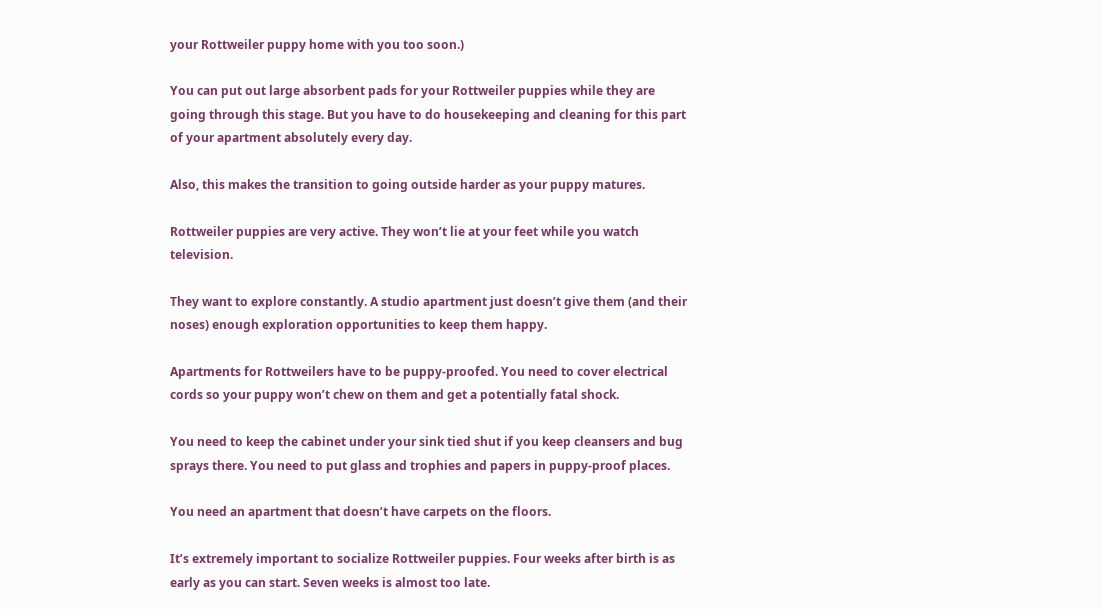your Rottweiler puppy home with you too soon.)

You can put out large absorbent pads for your Rottweiler puppies while they are going through this stage. But you have to do housekeeping and cleaning for this part of your apartment absolutely every day.

Also, this makes the transition to going outside harder as your puppy matures.

Rottweiler puppies are very active. They won’t lie at your feet while you watch television.

They want to explore constantly. A studio apartment just doesn’t give them (and their noses) enough exploration opportunities to keep them happy.

Apartments for Rottweilers have to be puppy-proofed. You need to cover electrical cords so your puppy won’t chew on them and get a potentially fatal shock.

You need to keep the cabinet under your sink tied shut if you keep cleansers and bug sprays there. You need to put glass and trophies and papers in puppy-proof places.

You need an apartment that doesn’t have carpets on the floors.

It’s extremely important to socialize Rottweiler puppies. Four weeks after birth is as early as you can start. Seven weeks is almost too late.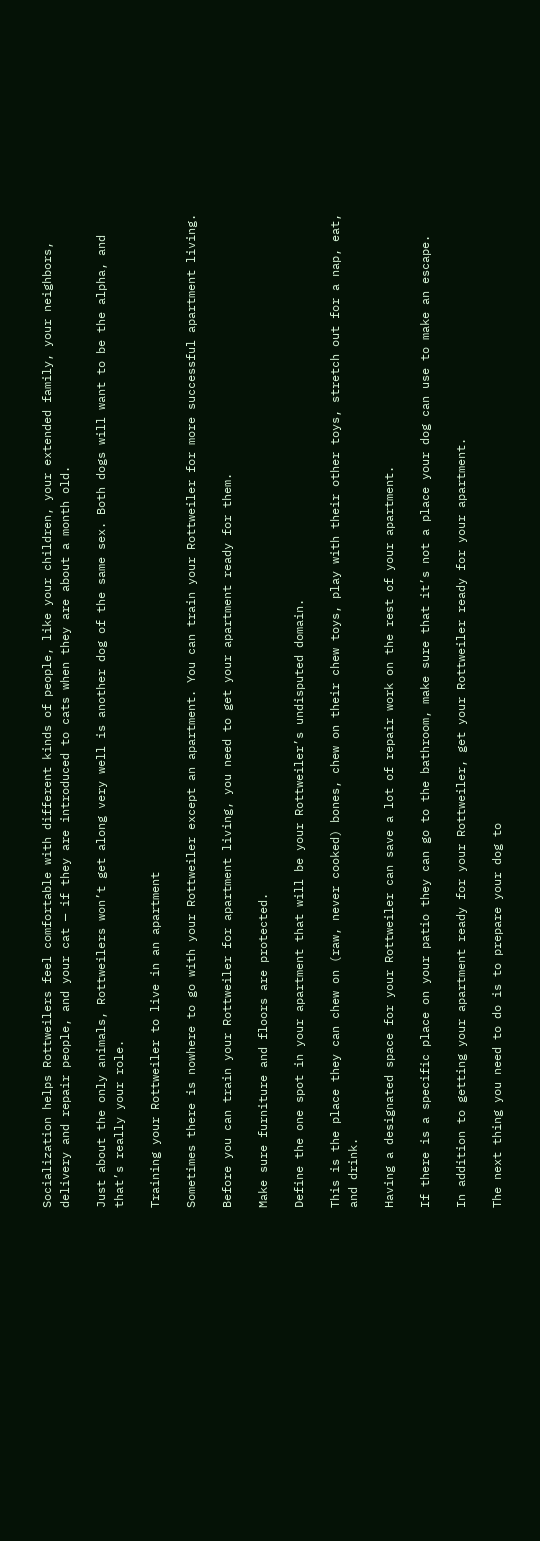Socialization helps Rottweilers feel comfortable with different kinds of people, like your children, your extended family, your neighbors, delivery and repair people, and your cat — if they are introduced to cats when they are about a month old.

Just about the only animals, Rottweilers won’t get along very well is another dog of the same sex. Both dogs will want to be the alpha, and that’s really your role.

Training your Rottweiler to live in an apartment

Sometimes there is nowhere to go with your Rottweiler except an apartment. You can train your Rottweiler for more successful apartment living.

Before you can train your Rottweiler for apartment living, you need to get your apartment ready for them.

Make sure furniture and floors are protected.

Define the one spot in your apartment that will be your Rottweiler’s undisputed domain.

This is the place they can chew on (raw, never cooked) bones, chew on their chew toys, play with their other toys, stretch out for a nap, eat, and drink.

Having a designated space for your Rottweiler can save a lot of repair work on the rest of your apartment.

If there is a specific place on your patio they can go to the bathroom, make sure that it’s not a place your dog can use to make an escape.

In addition to getting your apartment ready for your Rottweiler, get your Rottweiler ready for your apartment.

The next thing you need to do is to prepare your dog to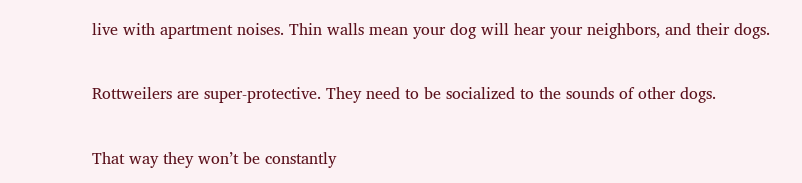live with apartment noises. Thin walls mean your dog will hear your neighbors, and their dogs.

Rottweilers are super-protective. They need to be socialized to the sounds of other dogs.

That way they won’t be constantly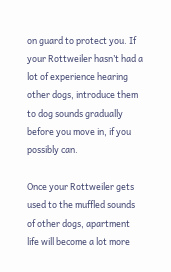on guard to protect you. If your Rottweiler hasn’t had a lot of experience hearing other dogs, introduce them to dog sounds gradually before you move in, if you possibly can.

Once your Rottweiler gets used to the muffled sounds of other dogs, apartment life will become a lot more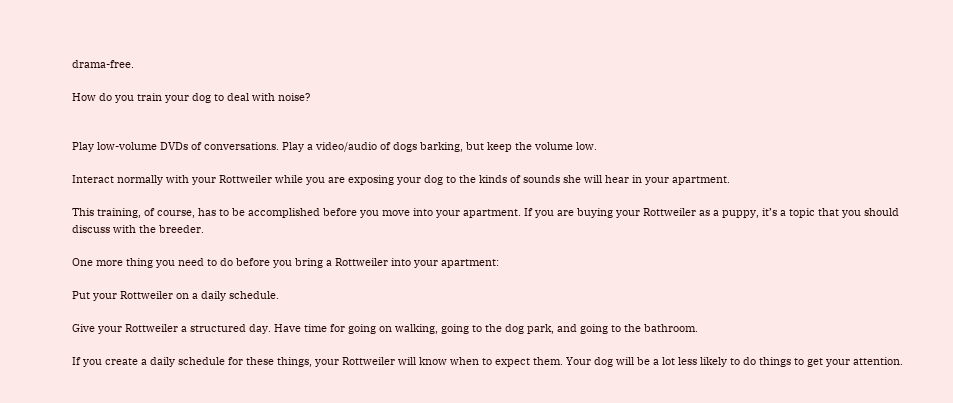drama-free.

How do you train your dog to deal with noise?


Play low-volume DVDs of conversations. Play a video/audio of dogs barking, but keep the volume low.

Interact normally with your Rottweiler while you are exposing your dog to the kinds of sounds she will hear in your apartment.

This training, of course, has to be accomplished before you move into your apartment. If you are buying your Rottweiler as a puppy, it’s a topic that you should discuss with the breeder.

One more thing you need to do before you bring a Rottweiler into your apartment:

Put your Rottweiler on a daily schedule.

Give your Rottweiler a structured day. Have time for going on walking, going to the dog park, and going to the bathroom.

If you create a daily schedule for these things, your Rottweiler will know when to expect them. Your dog will be a lot less likely to do things to get your attention.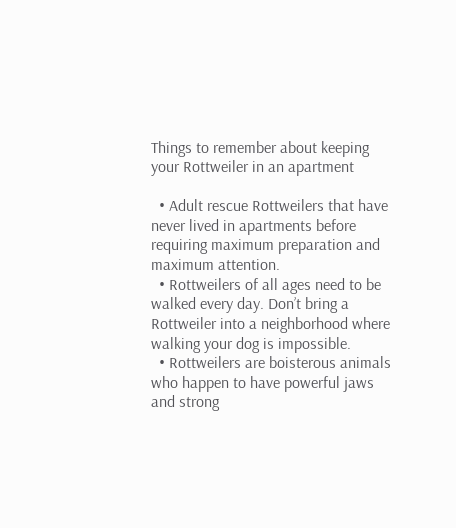Things to remember about keeping your Rottweiler in an apartment

  • Adult rescue Rottweilers that have never lived in apartments before requiring maximum preparation and maximum attention.
  • Rottweilers of all ages need to be walked every day. Don’t bring a Rottweiler into a neighborhood where walking your dog is impossible.
  • Rottweilers are boisterous animals who happen to have powerful jaws and strong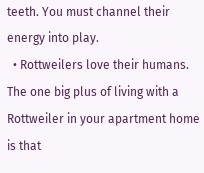teeth. You must channel their energy into play.
  • Rottweilers love their humans. The one big plus of living with a Rottweiler in your apartment home is that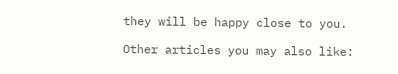they will be happy close to you.

Other articles you may also like: